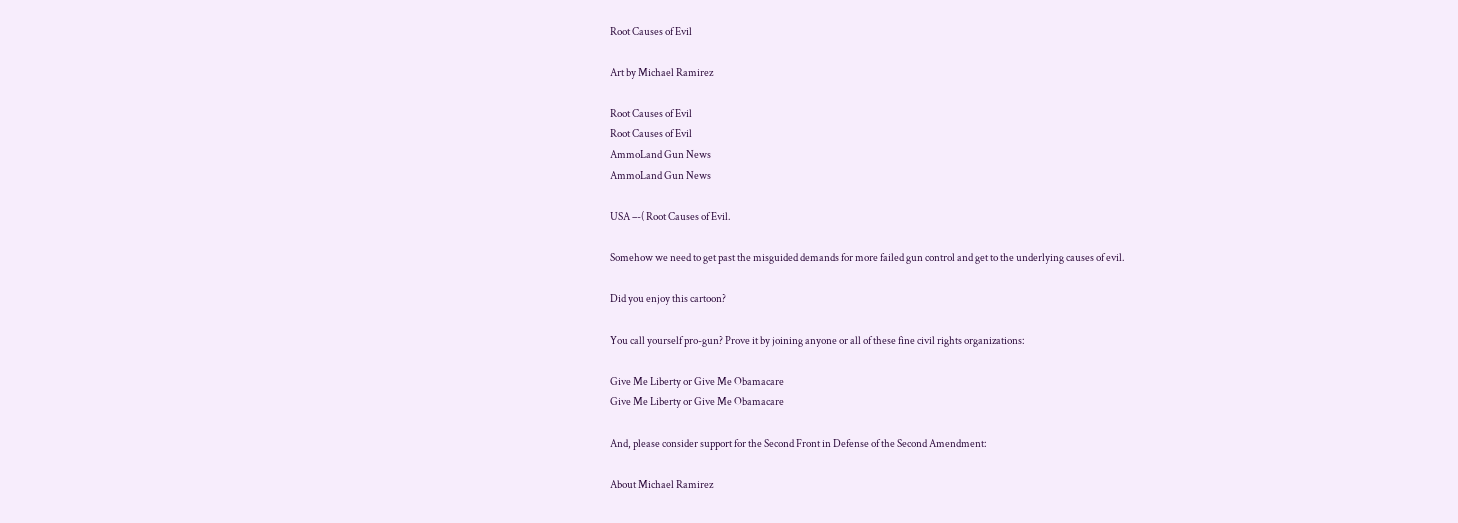Root Causes of Evil

Art by Michael Ramirez

Root Causes of Evil
Root Causes of Evil
AmmoLand Gun News
AmmoLand Gun News

USA –-( Root Causes of Evil.

Somehow we need to get past the misguided demands for more failed gun control and get to the underlying causes of evil.

Did you enjoy this cartoon?

You call yourself pro-gun? Prove it by joining anyone or all of these fine civil rights organizations:

Give Me Liberty or Give Me Obamacare
Give Me Liberty or Give Me Obamacare

And, please consider support for the Second Front in Defense of the Second Amendment:

About Michael Ramirez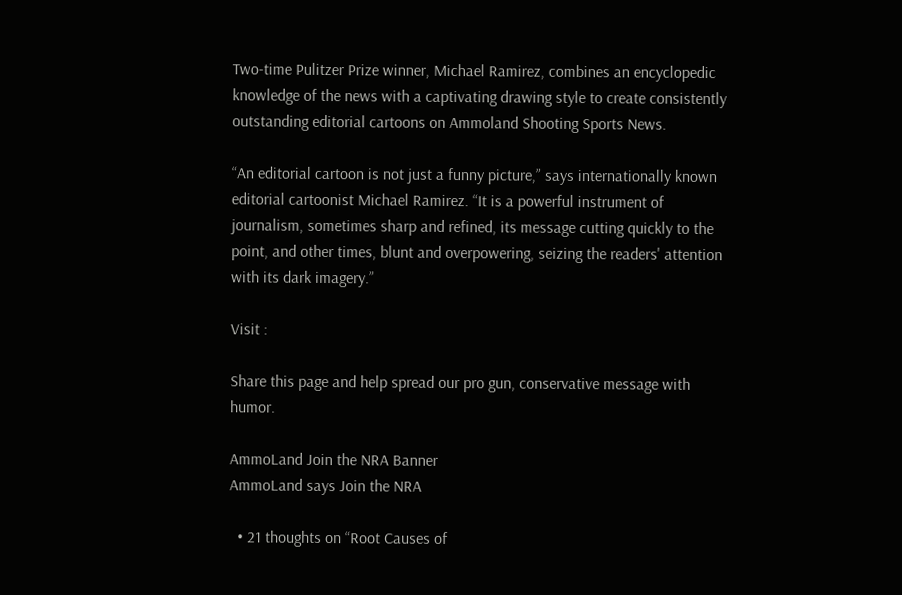Two-time Pulitzer Prize winner, Michael Ramirez, combines an encyclopedic knowledge of the news with a captivating drawing style to create consistently outstanding editorial cartoons on Ammoland Shooting Sports News.

“An editorial cartoon is not just a funny picture,” says internationally known editorial cartoonist Michael Ramirez. “It is a powerful instrument of journalism, sometimes sharp and refined, its message cutting quickly to the point, and other times, blunt and overpowering, seizing the readers' attention with its dark imagery.”

Visit :

Share this page and help spread our pro gun, conservative message with humor.

AmmoLand Join the NRA Banner
AmmoLand says Join the NRA

  • 21 thoughts on “Root Causes of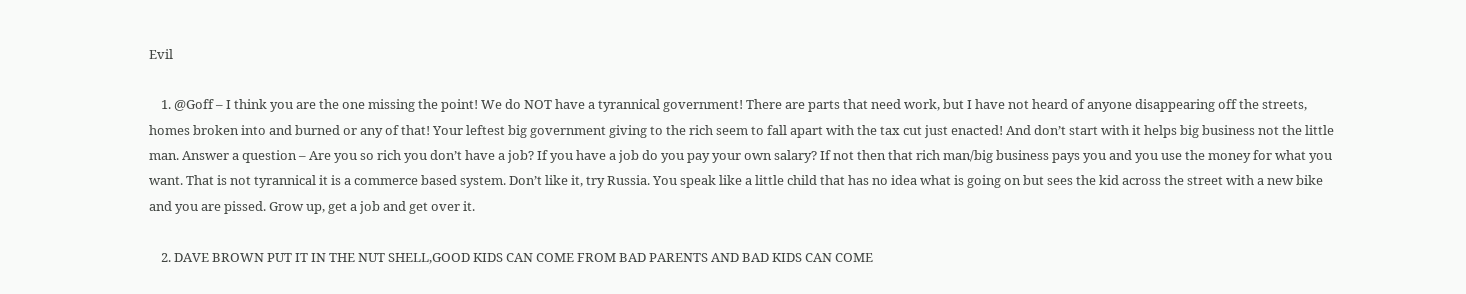Evil

    1. @Goff – I think you are the one missing the point! We do NOT have a tyrannical government! There are parts that need work, but I have not heard of anyone disappearing off the streets, homes broken into and burned or any of that! Your leftest big government giving to the rich seem to fall apart with the tax cut just enacted! And don’t start with it helps big business not the little man. Answer a question – Are you so rich you don’t have a job? If you have a job do you pay your own salary? If not then that rich man/big business pays you and you use the money for what you want. That is not tyrannical it is a commerce based system. Don’t like it, try Russia. You speak like a little child that has no idea what is going on but sees the kid across the street with a new bike and you are pissed. Grow up, get a job and get over it.

    2. DAVE BROWN PUT IT IN THE NUT SHELL,GOOD KIDS CAN COME FROM BAD PARENTS AND BAD KIDS CAN COME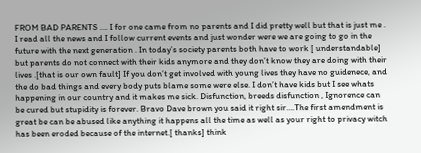FROM BAD PARENTS …. I for one came from no parents and I did pretty well but that is just me . I read all the news and I follow current events and just wonder were we are going to go in the future with the next generation . In today’s society parents both have to work [ understandable] but parents do not connect with their kids anymore and they don’t know they are doing with their lives .[that is our own fault] If you don’t get involved with young lives they have no guidenece, and the do bad things and every body puts blame some were else. I don’t have kids but I see whats happening in our country and it makes me sick. Disfunction, breeds disfunction , Ignorence can be cured but stupidity is forever. Bravo Dave brown you said it right sir….The first amendment is great be can be abused like anything it happens all the time as well as your right to privacy witch has been eroded because of the internet.[ thanks] think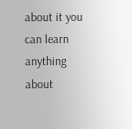about it you can learn anything about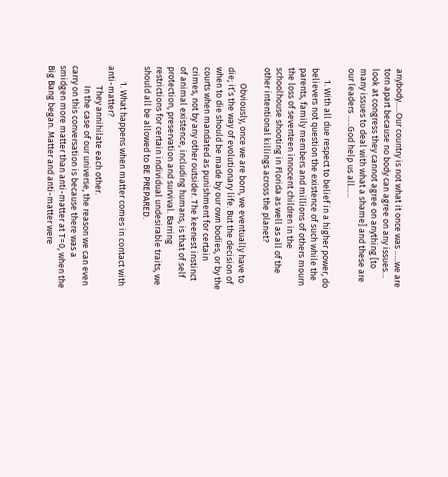anybody…..Our country is not what it once was …..we are torn apart because no body can agree on any issues… look at congress they cannot agree on anything [to many issues to deal with what a shame] and these are our leaders …..God help us all…..

      1. With all due respect to belief in a higher power, do believers not question the existence of such while the parents, family members and millions of others mourn the loss of seventeen innocent children in the schoolhouse shooting in Florida as well as all of the other intentional killings across the planet?

        Obviously, once we are born, we eventually have to die; it’s the way of evolutionary life. But the decision of when to die should be made by our own bodies, or by the courts when mandated as punishment for certain crimes, not by any other outsider. The keenest instinct of animal existence, including humans, is that of self protection, preservation and survival. Barring restrictions for certain individual undesirable traits, we should all be allowed to BE PREPARED.

        1. What happens when matter comes in contact with anti-matter?
          They annihilate each other.
          In the case of our universe, the reason we can even carry on this conversation is because there was a smidgen more matter than anti-matter at T=0, when the Big Bang began. Matter and anti-matter were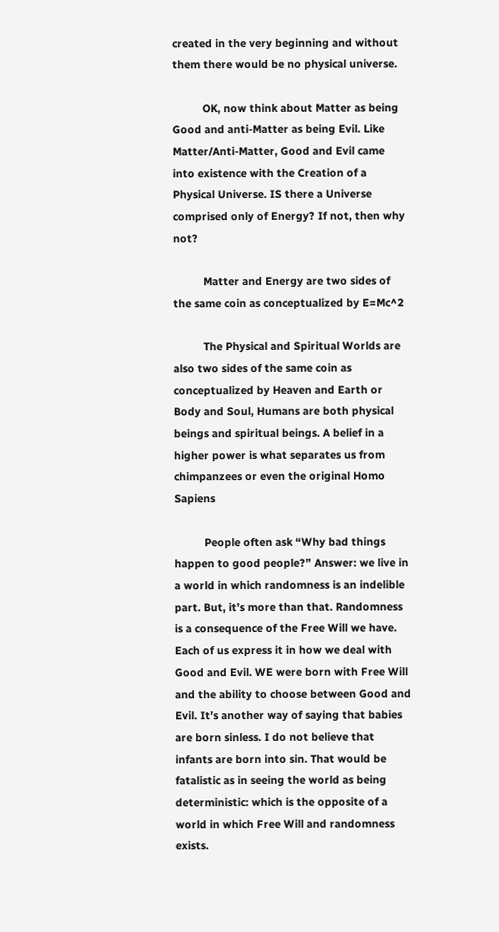created in the very beginning and without them there would be no physical universe.

          OK, now think about Matter as being Good and anti-Matter as being Evil. Like Matter/Anti-Matter, Good and Evil came into existence with the Creation of a Physical Universe. IS there a Universe comprised only of Energy? If not, then why not?

          Matter and Energy are two sides of the same coin as conceptualized by E=Mc^2

          The Physical and Spiritual Worlds are also two sides of the same coin as conceptualized by Heaven and Earth or Body and Soul, Humans are both physical beings and spiritual beings. A belief in a higher power is what separates us from chimpanzees or even the original Homo Sapiens

          People often ask “Why bad things happen to good people?” Answer: we live in a world in which randomness is an indelible part. But, it’s more than that. Randomness is a consequence of the Free Will we have. Each of us express it in how we deal with Good and Evil. WE were born with Free Will and the ability to choose between Good and Evil. It’s another way of saying that babies are born sinless. I do not believe that infants are born into sin. That would be fatalistic as in seeing the world as being deterministic: which is the opposite of a world in which Free Will and randomness exists.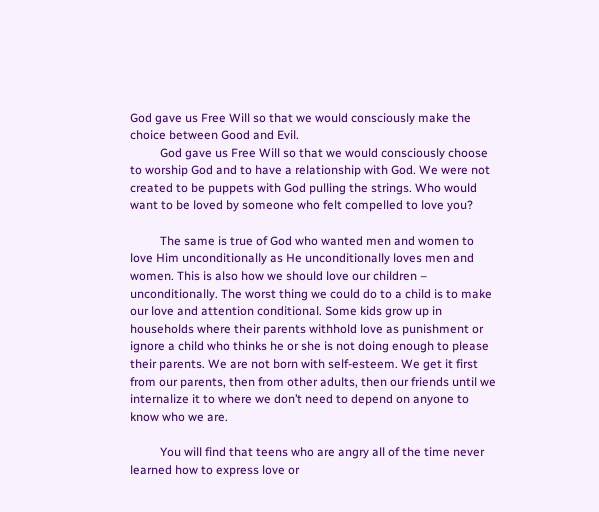God gave us Free Will so that we would consciously make the choice between Good and Evil.
          God gave us Free Will so that we would consciously choose to worship God and to have a relationship with God. We were not created to be puppets with God pulling the strings. Who would want to be loved by someone who felt compelled to love you?

          The same is true of God who wanted men and women to love Him unconditionally as He unconditionally loves men and women. This is also how we should love our children – unconditionally. The worst thing we could do to a child is to make our love and attention conditional. Some kids grow up in households where their parents withhold love as punishment or ignore a child who thinks he or she is not doing enough to please their parents. We are not born with self-esteem. We get it first from our parents, then from other adults, then our friends until we internalize it to where we don’t need to depend on anyone to know who we are.

          You will find that teens who are angry all of the time never learned how to express love or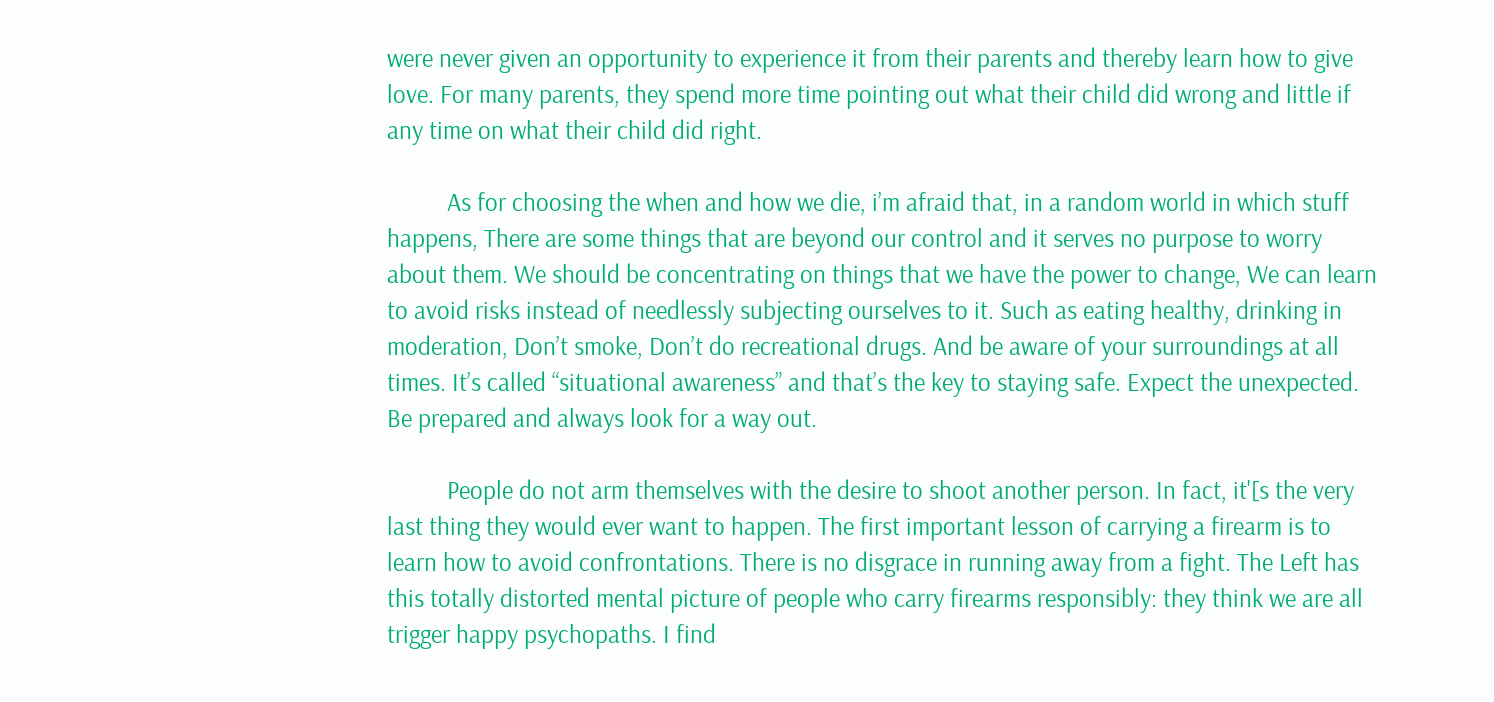were never given an opportunity to experience it from their parents and thereby learn how to give love. For many parents, they spend more time pointing out what their child did wrong and little if any time on what their child did right.

          As for choosing the when and how we die, i’m afraid that, in a random world in which stuff happens, There are some things that are beyond our control and it serves no purpose to worry about them. We should be concentrating on things that we have the power to change, We can learn to avoid risks instead of needlessly subjecting ourselves to it. Such as eating healthy, drinking in moderation, Don’t smoke, Don’t do recreational drugs. And be aware of your surroundings at all times. It’s called “situational awareness” and that’s the key to staying safe. Expect the unexpected. Be prepared and always look for a way out.

          People do not arm themselves with the desire to shoot another person. In fact, it'[s the very last thing they would ever want to happen. The first important lesson of carrying a firearm is to learn how to avoid confrontations. There is no disgrace in running away from a fight. The Left has this totally distorted mental picture of people who carry firearms responsibly: they think we are all trigger happy psychopaths. I find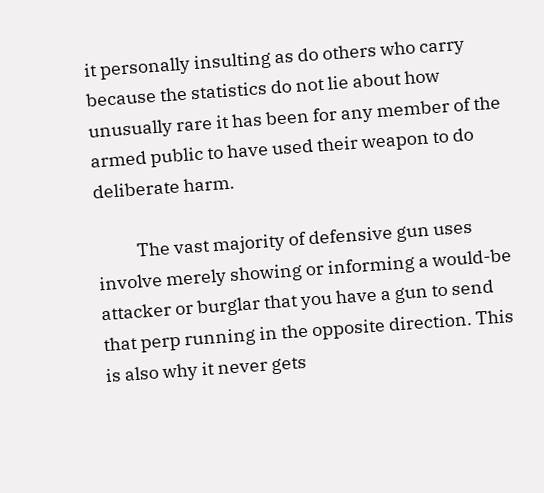it personally insulting as do others who carry because the statistics do not lie about how unusually rare it has been for any member of the armed public to have used their weapon to do deliberate harm.

          The vast majority of defensive gun uses involve merely showing or informing a would-be attacker or burglar that you have a gun to send that perp running in the opposite direction. This is also why it never gets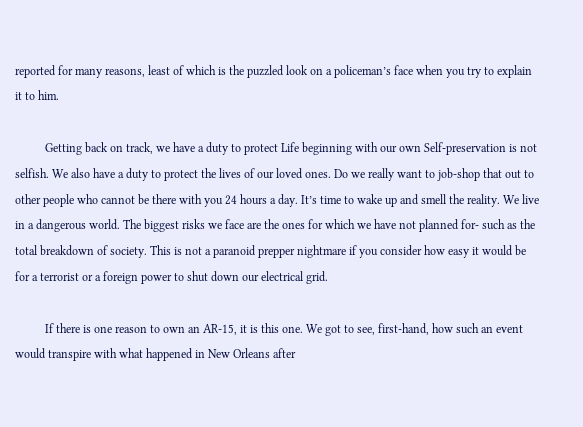reported for many reasons, least of which is the puzzled look on a policeman’s face when you try to explain it to him.

          Getting back on track, we have a duty to protect Life beginning with our own Self-preservation is not selfish. We also have a duty to protect the lives of our loved ones. Do we really want to job-shop that out to other people who cannot be there with you 24 hours a day. It’s time to wake up and smell the reality. We live in a dangerous world. The biggest risks we face are the ones for which we have not planned for- such as the total breakdown of society. This is not a paranoid prepper nightmare if you consider how easy it would be for a terrorist or a foreign power to shut down our electrical grid.

          If there is one reason to own an AR-15, it is this one. We got to see, first-hand, how such an event would transpire with what happened in New Orleans after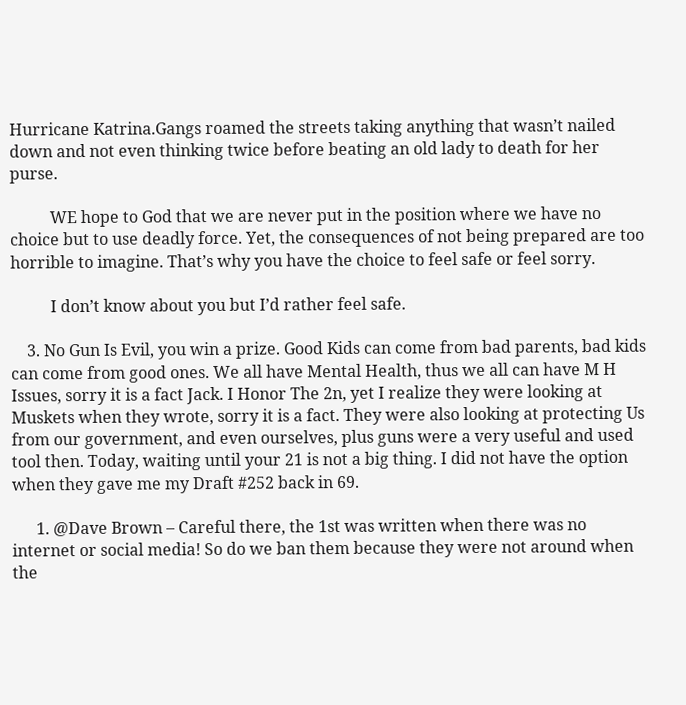Hurricane Katrina.Gangs roamed the streets taking anything that wasn’t nailed down and not even thinking twice before beating an old lady to death for her purse.

          WE hope to God that we are never put in the position where we have no choice but to use deadly force. Yet, the consequences of not being prepared are too horrible to imagine. That’s why you have the choice to feel safe or feel sorry.

          I don’t know about you but I’d rather feel safe.

    3. No Gun Is Evil, you win a prize. Good Kids can come from bad parents, bad kids can come from good ones. We all have Mental Health, thus we all can have M H Issues, sorry it is a fact Jack. I Honor The 2n, yet I realize they were looking at Muskets when they wrote, sorry it is a fact. They were also looking at protecting Us from our government, and even ourselves, plus guns were a very useful and used tool then. Today, waiting until your 21 is not a big thing. I did not have the option when they gave me my Draft #252 back in 69.

      1. @Dave Brown – Careful there, the 1st was written when there was no internet or social media! So do we ban them because they were not around when the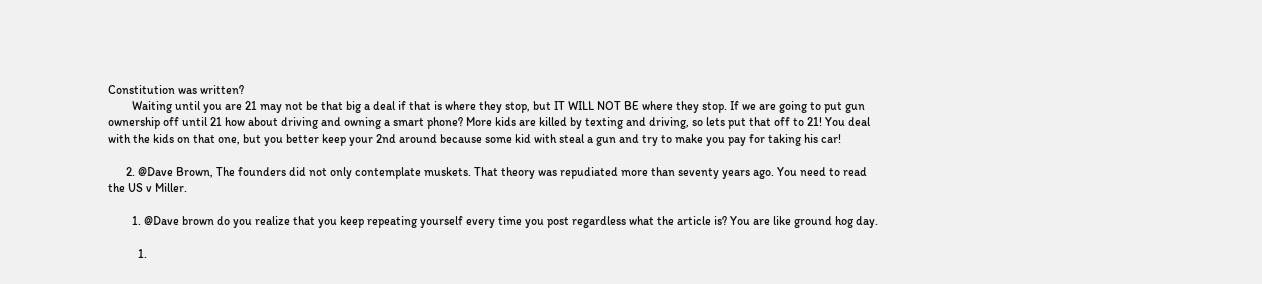Constitution was written?
        Waiting until you are 21 may not be that big a deal if that is where they stop, but IT WILL NOT BE where they stop. If we are going to put gun ownership off until 21 how about driving and owning a smart phone? More kids are killed by texting and driving, so lets put that off to 21! You deal with the kids on that one, but you better keep your 2nd around because some kid with steal a gun and try to make you pay for taking his car!

      2. @Dave Brown, The founders did not only contemplate muskets. That theory was repudiated more than seventy years ago. You need to read the US v Miller.

        1. @Dave brown do you realize that you keep repeating yourself every time you post regardless what the article is? You are like ground hog day.

          1.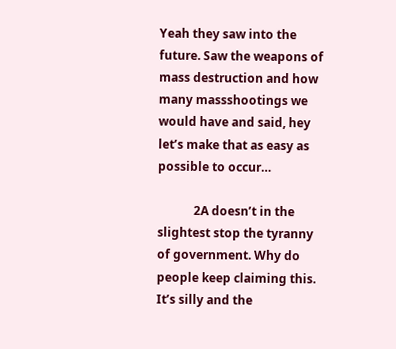Yeah they saw into the future. Saw the weapons of mass destruction and how many massshootings we would have and said, hey let’s make that as easy as possible to occur…

            2A doesn’t in the slightest stop the tyranny of government. Why do people keep claiming this. It’s silly and the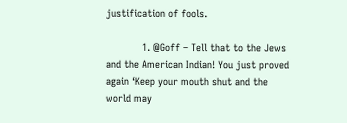justification of fools.

            1. @Goff – Tell that to the Jews and the American Indian! You just proved again ‘Keep your mouth shut and the world may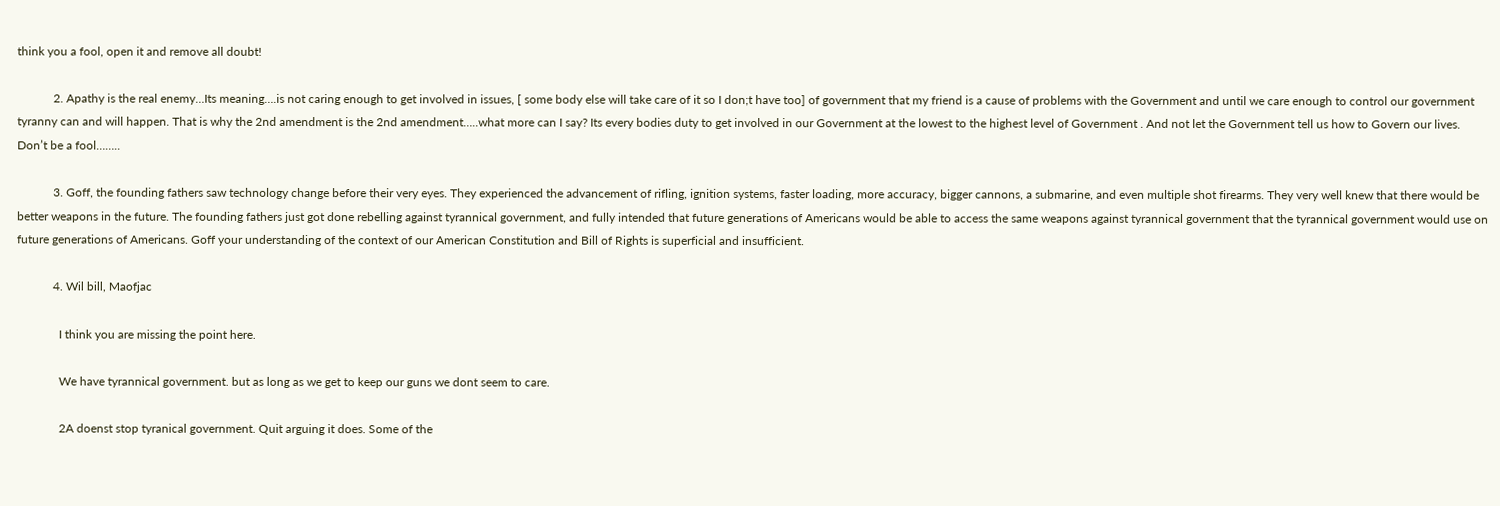think you a fool, open it and remove all doubt!

            2. Apathy is the real enemy…Its meaning….is not caring enough to get involved in issues, [ some body else will take care of it so I don;t have too] of government that my friend is a cause of problems with the Government and until we care enough to control our government tyranny can and will happen. That is why the 2nd amendment is the 2nd amendment…..what more can I say? Its every bodies duty to get involved in our Government at the lowest to the highest level of Government . And not let the Government tell us how to Govern our lives. Don’t be a fool……..

            3. Goff, the founding fathers saw technology change before their very eyes. They experienced the advancement of rifling, ignition systems, faster loading, more accuracy, bigger cannons, a submarine, and even multiple shot firearms. They very well knew that there would be better weapons in the future. The founding fathers just got done rebelling against tyrannical government, and fully intended that future generations of Americans would be able to access the same weapons against tyrannical government that the tyrannical government would use on future generations of Americans. Goff your understanding of the context of our American Constitution and Bill of Rights is superficial and insufficient.

            4. Wil bill, Maofjac

              I think you are missing the point here.

              We have tyrannical government. but as long as we get to keep our guns we dont seem to care.

              2A doenst stop tyranical government. Quit arguing it does. Some of the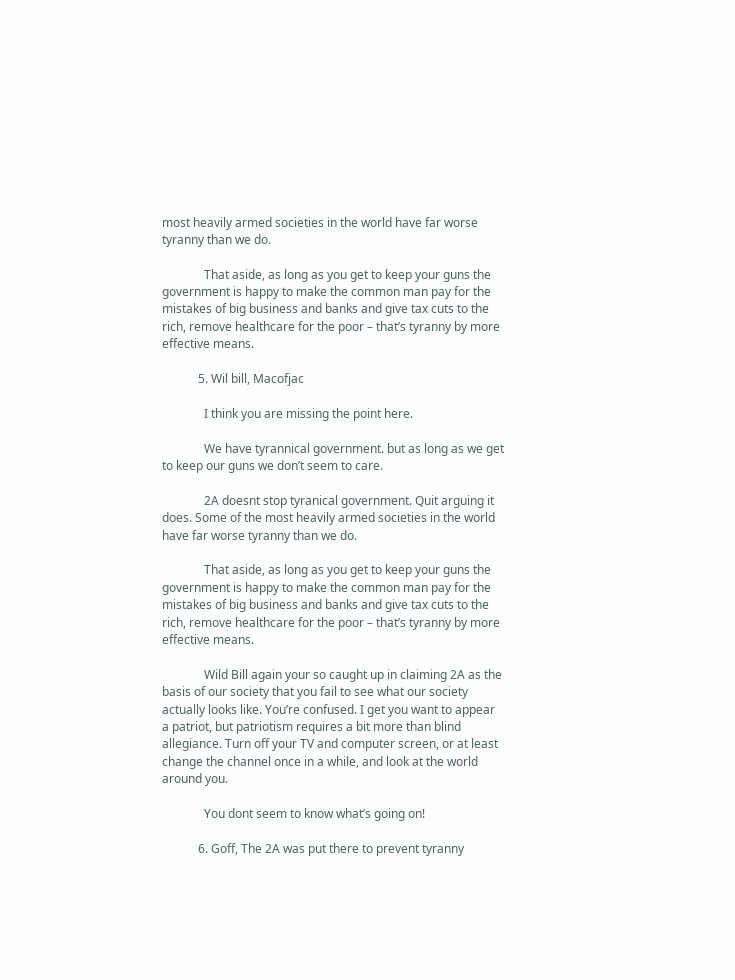most heavily armed societies in the world have far worse tyranny than we do.

              That aside, as long as you get to keep your guns the government is happy to make the common man pay for the mistakes of big business and banks and give tax cuts to the rich, remove healthcare for the poor – that’s tyranny by more effective means.

            5. Wil bill, Macofjac

              I think you are missing the point here.

              We have tyrannical government. but as long as we get to keep our guns we don’t seem to care.

              2A doesnt stop tyranical government. Quit arguing it does. Some of the most heavily armed societies in the world have far worse tyranny than we do.

              That aside, as long as you get to keep your guns the government is happy to make the common man pay for the mistakes of big business and banks and give tax cuts to the rich, remove healthcare for the poor – that’s tyranny by more effective means.

              Wild Bill again your so caught up in claiming 2A as the basis of our society that you fail to see what our society actually looks like. You’re confused. I get you want to appear a patriot, but patriotism requires a bit more than blind allegiance. Turn off your TV and computer screen, or at least change the channel once in a while, and look at the world around you.

              You dont seem to know what’s going on!

            6. Goff, The 2A was put there to prevent tyranny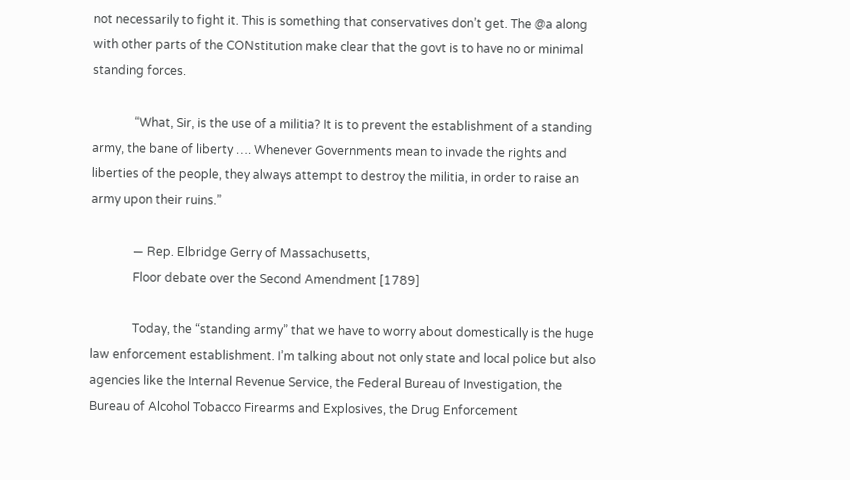not necessarily to fight it. This is something that conservatives don’t get. The @a along with other parts of the CONstitution make clear that the govt is to have no or minimal standing forces.

              “What, Sir, is the use of a militia? It is to prevent the establishment of a standing army, the bane of liberty …. Whenever Governments mean to invade the rights and liberties of the people, they always attempt to destroy the militia, in order to raise an army upon their ruins.”

              — Rep. Elbridge Gerry of Massachusetts,
              Floor debate over the Second Amendment [1789]

              Today, the “standing army” that we have to worry about domestically is the huge law enforcement establishment. I’m talking about not only state and local police but also agencies like the Internal Revenue Service, the Federal Bureau of Investigation, the Bureau of Alcohol Tobacco Firearms and Explosives, the Drug Enforcement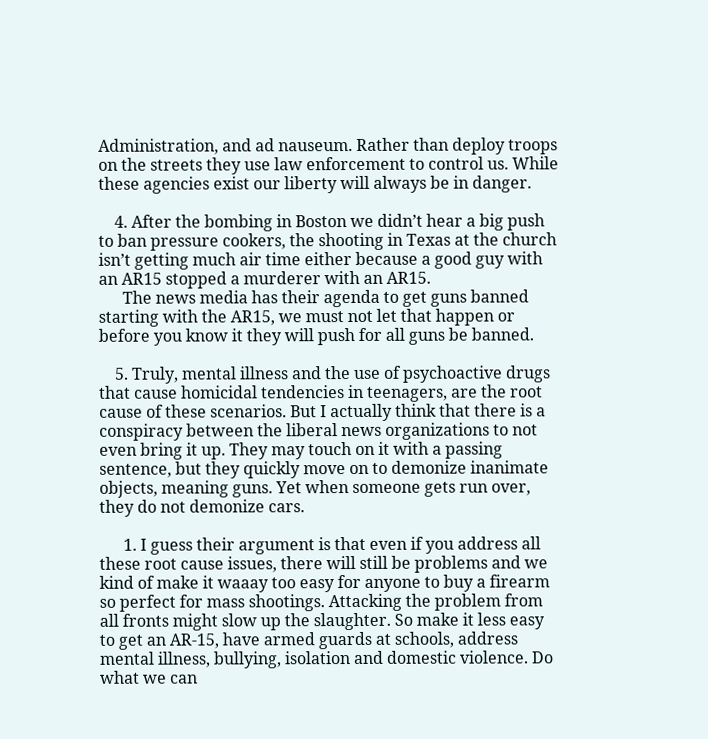Administration, and ad nauseum. Rather than deploy troops on the streets they use law enforcement to control us. While these agencies exist our liberty will always be in danger.

    4. After the bombing in Boston we didn’t hear a big push to ban pressure cookers, the shooting in Texas at the church isn’t getting much air time either because a good guy with an AR15 stopped a murderer with an AR15.
      The news media has their agenda to get guns banned starting with the AR15, we must not let that happen or before you know it they will push for all guns be banned.

    5. Truly, mental illness and the use of psychoactive drugs that cause homicidal tendencies in teenagers, are the root cause of these scenarios. But I actually think that there is a conspiracy between the liberal news organizations to not even bring it up. They may touch on it with a passing sentence, but they quickly move on to demonize inanimate objects, meaning guns. Yet when someone gets run over, they do not demonize cars.

      1. I guess their argument is that even if you address all these root cause issues, there will still be problems and we kind of make it waaay too easy for anyone to buy a firearm so perfect for mass shootings. Attacking the problem from all fronts might slow up the slaughter. So make it less easy to get an AR-15, have armed guards at schools, address mental illness, bullying, isolation and domestic violence. Do what we can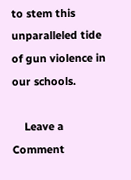to stem this unparalleled tide of gun violence in our schools.

    Leave a Comment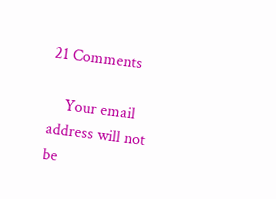21 Comments

    Your email address will not be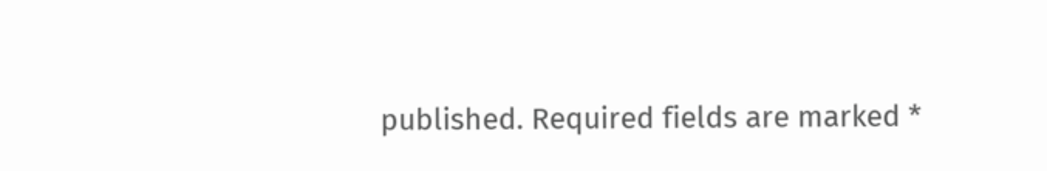published. Required fields are marked *